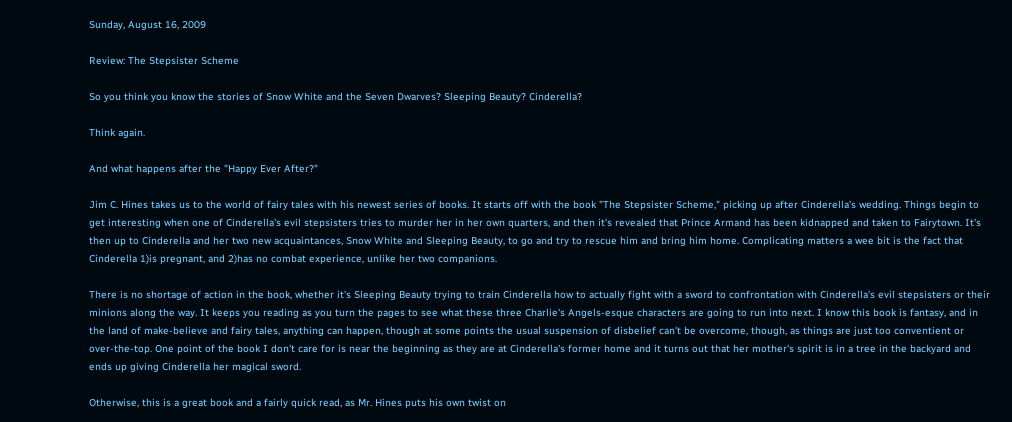Sunday, August 16, 2009

Review: The Stepsister Scheme

So you think you know the stories of Snow White and the Seven Dwarves? Sleeping Beauty? Cinderella?

Think again.

And what happens after the "Happy Ever After?"

Jim C. Hines takes us to the world of fairy tales with his newest series of books. It starts off with the book "The Stepsister Scheme," picking up after Cinderella's wedding. Things begin to get interesting when one of Cinderella's evil stepsisters tries to murder her in her own quarters, and then it's revealed that Prince Armand has been kidnapped and taken to Fairytown. It's then up to Cinderella and her two new acquaintances, Snow White and Sleeping Beauty, to go and try to rescue him and bring him home. Complicating matters a wee bit is the fact that Cinderella 1)is pregnant, and 2)has no combat experience, unlike her two companions.

There is no shortage of action in the book, whether it's Sleeping Beauty trying to train Cinderella how to actually fight with a sword to confrontation with Cinderella's evil stepsisters or their minions along the way. It keeps you reading as you turn the pages to see what these three Charlie's Angels-esque characters are going to run into next. I know this book is fantasy, and in the land of make-believe and fairy tales, anything can happen, though at some points the usual suspension of disbelief can't be overcome, though, as things are just too conventient or over-the-top. One point of the book I don't care for is near the beginning as they are at Cinderella's former home and it turns out that her mother's spirit is in a tree in the backyard and ends up giving Cinderella her magical sword.

Otherwise, this is a great book and a fairly quick read, as Mr. Hines puts his own twist on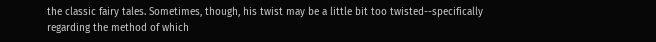the classic fairy tales. Sometimes, though, his twist may be a little bit too twisted--specifically regarding the method of which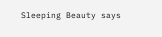Sleeping Beauty says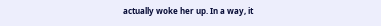actually woke her up. In a way, it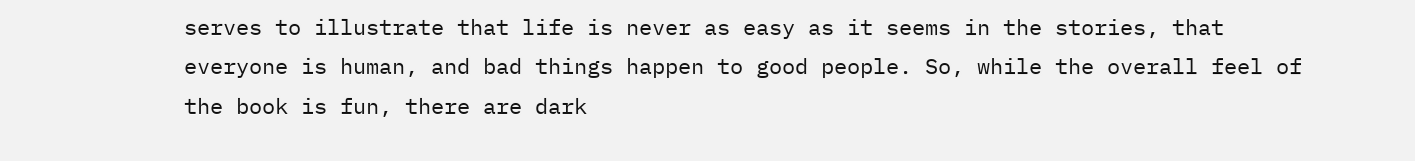serves to illustrate that life is never as easy as it seems in the stories, that everyone is human, and bad things happen to good people. So, while the overall feel of the book is fun, there are dark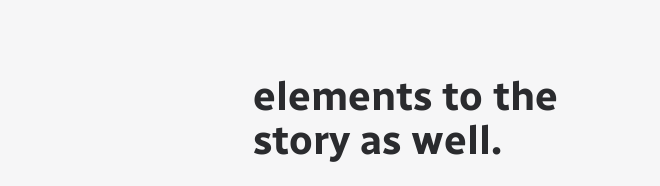elements to the story as well.